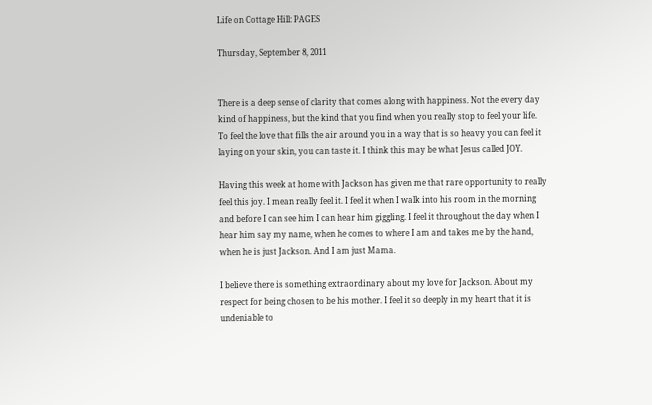Life on Cottage Hill: PAGES

Thursday, September 8, 2011


There is a deep sense of clarity that comes along with happiness. Not the every day kind of happiness, but the kind that you find when you really stop to feel your life. To feel the love that fills the air around you in a way that is so heavy you can feel it laying on your skin, you can taste it. I think this may be what Jesus called JOY.

Having this week at home with Jackson has given me that rare opportunity to really feel this joy. I mean really feel it. I feel it when I walk into his room in the morning and before I can see him I can hear him giggling. I feel it throughout the day when I hear him say my name, when he comes to where I am and takes me by the hand, when he is just Jackson. And I am just Mama.

I believe there is something extraordinary about my love for Jackson. About my respect for being chosen to be his mother. I feel it so deeply in my heart that it is undeniable to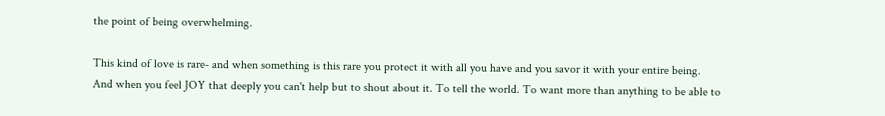the point of being overwhelming.

This kind of love is rare- and when something is this rare you protect it with all you have and you savor it with your entire being. And when you feel JOY that deeply you can't help but to shout about it. To tell the world. To want more than anything to be able to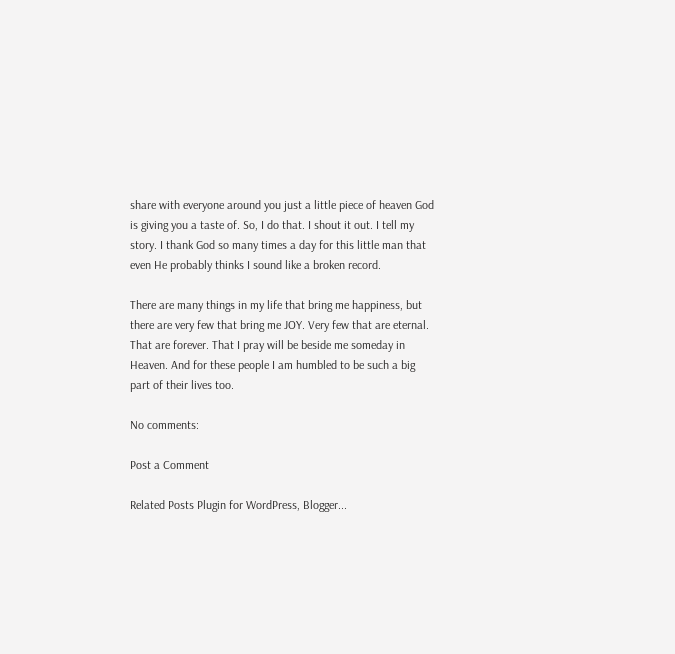share with everyone around you just a little piece of heaven God is giving you a taste of. So, I do that. I shout it out. I tell my story. I thank God so many times a day for this little man that even He probably thinks I sound like a broken record.

There are many things in my life that bring me happiness, but there are very few that bring me JOY. Very few that are eternal. That are forever. That I pray will be beside me someday in Heaven. And for these people I am humbled to be such a big part of their lives too.

No comments:

Post a Comment

Related Posts Plugin for WordPress, Blogger...